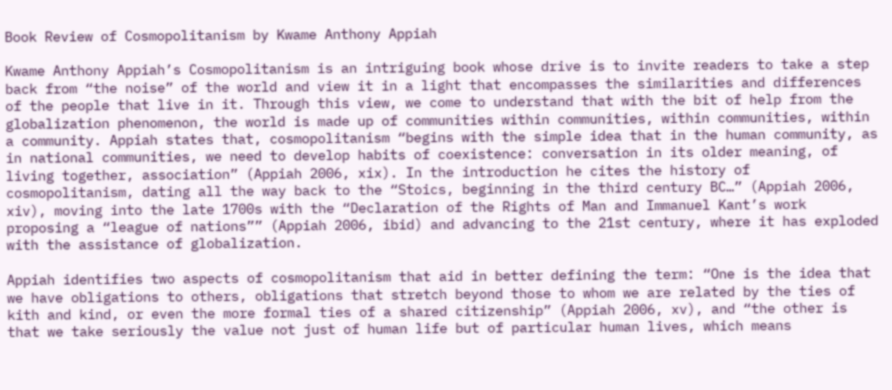Book Review of Cosmopolitanism by Kwame Anthony Appiah

Kwame Anthony Appiah’s Cosmopolitanism is an intriguing book whose drive is to invite readers to take a step back from “the noise” of the world and view it in a light that encompasses the similarities and differences of the people that live in it. Through this view, we come to understand that with the bit of help from the globalization phenomenon, the world is made up of communities within communities, within communities, within a community. Appiah states that, cosmopolitanism “begins with the simple idea that in the human community, as in national communities, we need to develop habits of coexistence: conversation in its older meaning, of living together, association” (Appiah 2006, xix). In the introduction he cites the history of cosmopolitanism, dating all the way back to the “Stoics, beginning in the third century BC…” (Appiah 2006, xiv), moving into the late 1700s with the “Declaration of the Rights of Man and Immanuel Kant’s work proposing a “league of nations”” (Appiah 2006, ibid) and advancing to the 21st century, where it has exploded with the assistance of globalization.

Appiah identifies two aspects of cosmopolitanism that aid in better defining the term: “One is the idea that we have obligations to others, obligations that stretch beyond those to whom we are related by the ties of kith and kind, or even the more formal ties of a shared citizenship” (Appiah 2006, xv), and “the other is that we take seriously the value not just of human life but of particular human lives, which means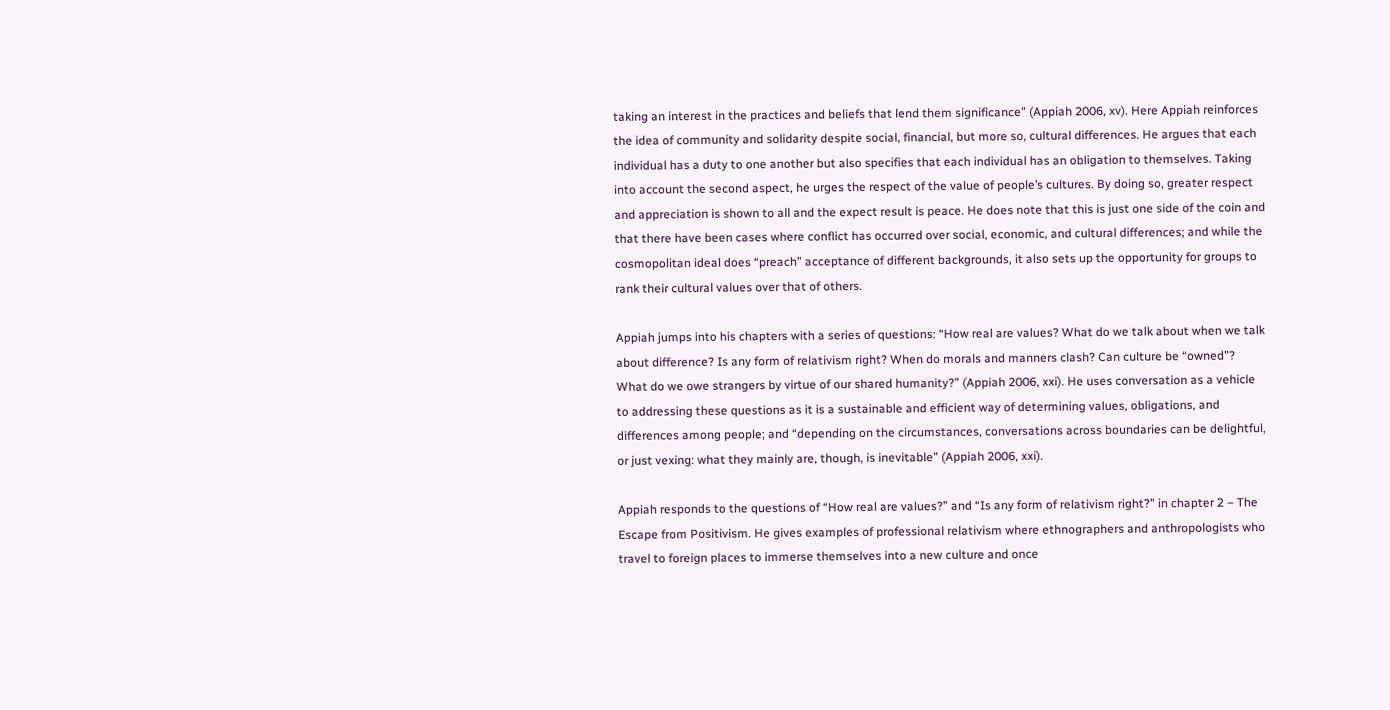taking an interest in the practices and beliefs that lend them significance” (Appiah 2006, xv). Here Appiah reinforces the idea of community and solidarity despite social, financial, but more so, cultural differences. He argues that each individual has a duty to one another but also specifies that each individual has an obligation to themselves. Taking into account the second aspect, he urges the respect of the value of people’s cultures. By doing so, greater respect and appreciation is shown to all and the expect result is peace. He does note that this is just one side of the coin and that there have been cases where conflict has occurred over social, economic, and cultural differences; and while the cosmopolitan ideal does “preach” acceptance of different backgrounds, it also sets up the opportunity for groups to rank their cultural values over that of others.

Appiah jumps into his chapters with a series of questions: “How real are values? What do we talk about when we talk about difference? Is any form of relativism right? When do morals and manners clash? Can culture be “owned”? What do we owe strangers by virtue of our shared humanity?” (Appiah 2006, xxi). He uses conversation as a vehicle to addressing these questions as it is a sustainable and efficient way of determining values, obligations, and differences among people; and “depending on the circumstances, conversations across boundaries can be delightful, or just vexing: what they mainly are, though, is inevitable” (Appiah 2006, xxi).

Appiah responds to the questions of “How real are values?” and “Is any form of relativism right?” in chapter 2 – The Escape from Positivism. He gives examples of professional relativism where ethnographers and anthropologists who travel to foreign places to immerse themselves into a new culture and once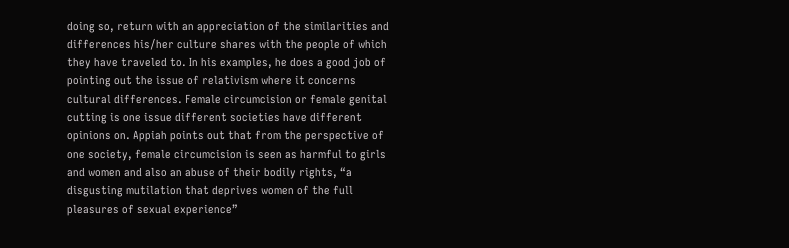doing so, return with an appreciation of the similarities and differences his/her culture shares with the people of which they have traveled to. In his examples, he does a good job of pointing out the issue of relativism where it concerns cultural differences. Female circumcision or female genital cutting is one issue different societies have different opinions on. Appiah points out that from the perspective of one society, female circumcision is seen as harmful to girls and women and also an abuse of their bodily rights, “a disgusting mutilation that deprives women of the full pleasures of sexual experience”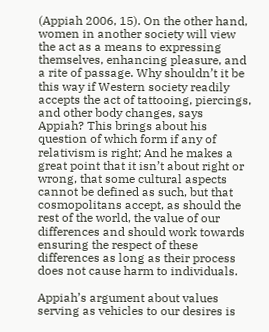(Appiah 2006, 15). On the other hand, women in another society will view the act as a means to expressing themselves, enhancing pleasure, and a rite of passage. Why shouldn’t it be this way if Western society readily accepts the act of tattooing, piercings, and other body changes, says Appiah? This brings about his question of which form if any of relativism is right; And he makes a great point that it isn’t about right or wrong, that some cultural aspects cannot be defined as such, but that cosmopolitans accept, as should the rest of the world, the value of our differences and should work towards ensuring the respect of these differences as long as their process does not cause harm to individuals.

Appiah’s argument about values serving as vehicles to our desires is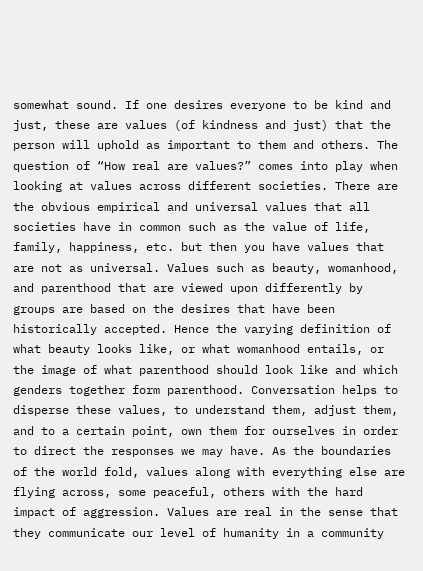somewhat sound. If one desires everyone to be kind and just, these are values (of kindness and just) that the person will uphold as important to them and others. The question of “How real are values?” comes into play when looking at values across different societies. There are the obvious empirical and universal values that all societies have in common such as the value of life, family, happiness, etc. but then you have values that are not as universal. Values such as beauty, womanhood, and parenthood that are viewed upon differently by groups are based on the desires that have been historically accepted. Hence the varying definition of what beauty looks like, or what womanhood entails, or the image of what parenthood should look like and which genders together form parenthood. Conversation helps to disperse these values, to understand them, adjust them, and to a certain point, own them for ourselves in order to direct the responses we may have. As the boundaries of the world fold, values along with everything else are flying across, some peaceful, others with the hard impact of aggression. Values are real in the sense that they communicate our level of humanity in a community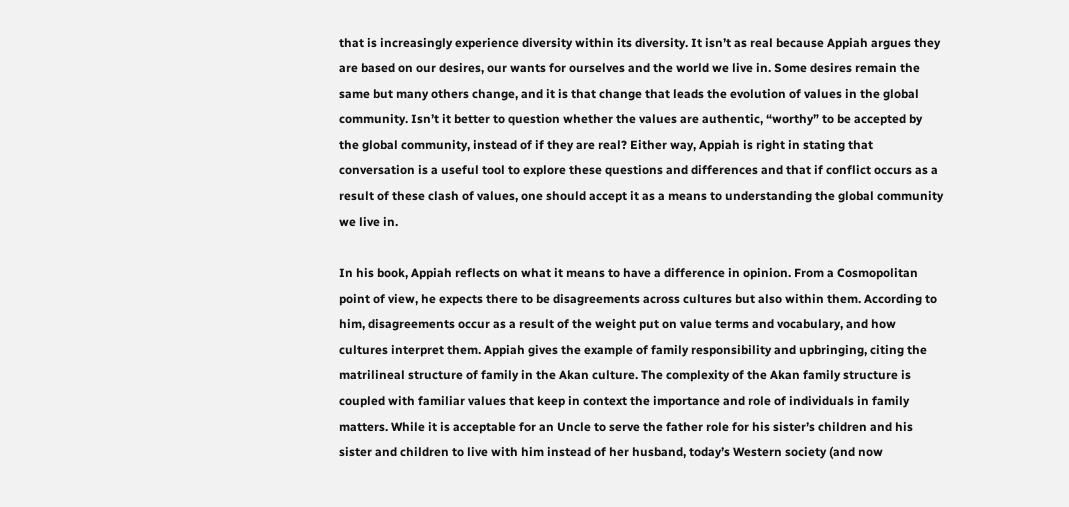that is increasingly experience diversity within its diversity. It isn’t as real because Appiah argues they are based on our desires, our wants for ourselves and the world we live in. Some desires remain the same but many others change, and it is that change that leads the evolution of values in the global community. Isn’t it better to question whether the values are authentic, “worthy” to be accepted by the global community, instead of if they are real? Either way, Appiah is right in stating that conversation is a useful tool to explore these questions and differences and that if conflict occurs as a result of these clash of values, one should accept it as a means to understanding the global community we live in.

In his book, Appiah reflects on what it means to have a difference in opinion. From a Cosmopolitan point of view, he expects there to be disagreements across cultures but also within them. According to him, disagreements occur as a result of the weight put on value terms and vocabulary, and how cultures interpret them. Appiah gives the example of family responsibility and upbringing, citing the matrilineal structure of family in the Akan culture. The complexity of the Akan family structure is coupled with familiar values that keep in context the importance and role of individuals in family matters. While it is acceptable for an Uncle to serve the father role for his sister’s children and his sister and children to live with him instead of her husband, today’s Western society (and now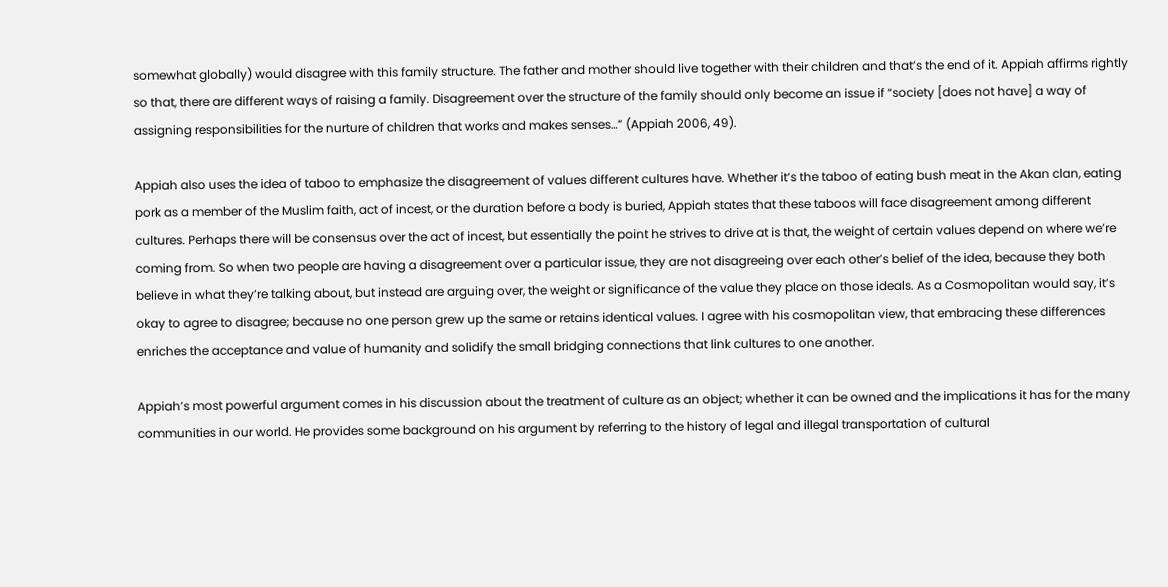somewhat globally) would disagree with this family structure. The father and mother should live together with their children and that’s the end of it. Appiah affirms rightly so that, there are different ways of raising a family. Disagreement over the structure of the family should only become an issue if “society [does not have] a way of assigning responsibilities for the nurture of children that works and makes senses…” (Appiah 2006, 49).

Appiah also uses the idea of taboo to emphasize the disagreement of values different cultures have. Whether it’s the taboo of eating bush meat in the Akan clan, eating pork as a member of the Muslim faith, act of incest, or the duration before a body is buried, Appiah states that these taboos will face disagreement among different cultures. Perhaps there will be consensus over the act of incest, but essentially the point he strives to drive at is that, the weight of certain values depend on where we’re coming from. So when two people are having a disagreement over a particular issue, they are not disagreeing over each other’s belief of the idea, because they both believe in what they’re talking about, but instead are arguing over, the weight or significance of the value they place on those ideals. As a Cosmopolitan would say, it’s okay to agree to disagree; because no one person grew up the same or retains identical values. I agree with his cosmopolitan view, that embracing these differences enriches the acceptance and value of humanity and solidify the small bridging connections that link cultures to one another.

Appiah’s most powerful argument comes in his discussion about the treatment of culture as an object; whether it can be owned and the implications it has for the many communities in our world. He provides some background on his argument by referring to the history of legal and illegal transportation of cultural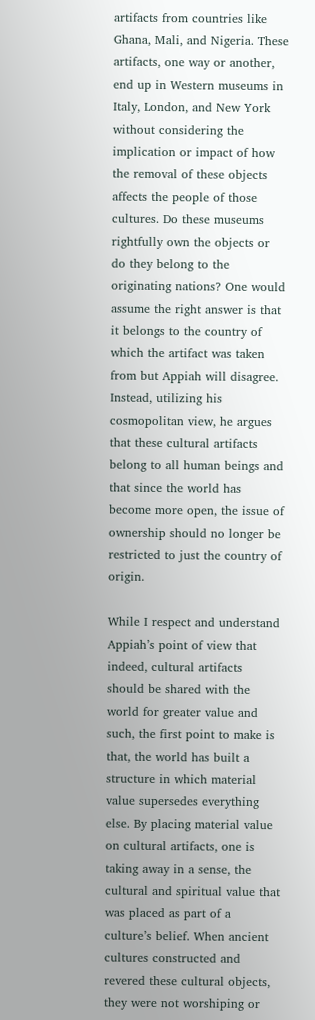artifacts from countries like Ghana, Mali, and Nigeria. These artifacts, one way or another, end up in Western museums in Italy, London, and New York without considering the implication or impact of how the removal of these objects affects the people of those cultures. Do these museums rightfully own the objects or do they belong to the originating nations? One would assume the right answer is that it belongs to the country of which the artifact was taken from but Appiah will disagree. Instead, utilizing his cosmopolitan view, he argues that these cultural artifacts belong to all human beings and that since the world has become more open, the issue of ownership should no longer be restricted to just the country of origin.

While I respect and understand Appiah’s point of view that indeed, cultural artifacts should be shared with the world for greater value and such, the first point to make is that, the world has built a structure in which material value supersedes everything else. By placing material value on cultural artifacts, one is taking away in a sense, the cultural and spiritual value that was placed as part of a culture’s belief. When ancient cultures constructed and revered these cultural objects, they were not worshiping or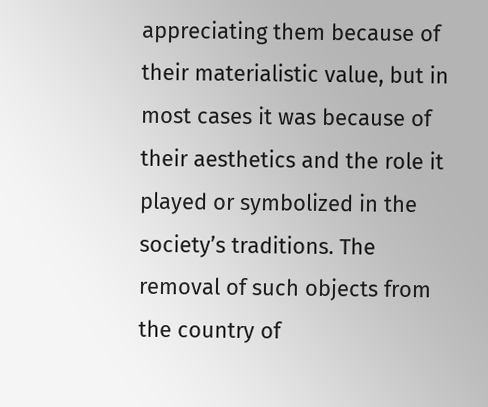appreciating them because of their materialistic value, but in most cases it was because of their aesthetics and the role it played or symbolized in the society’s traditions. The removal of such objects from the country of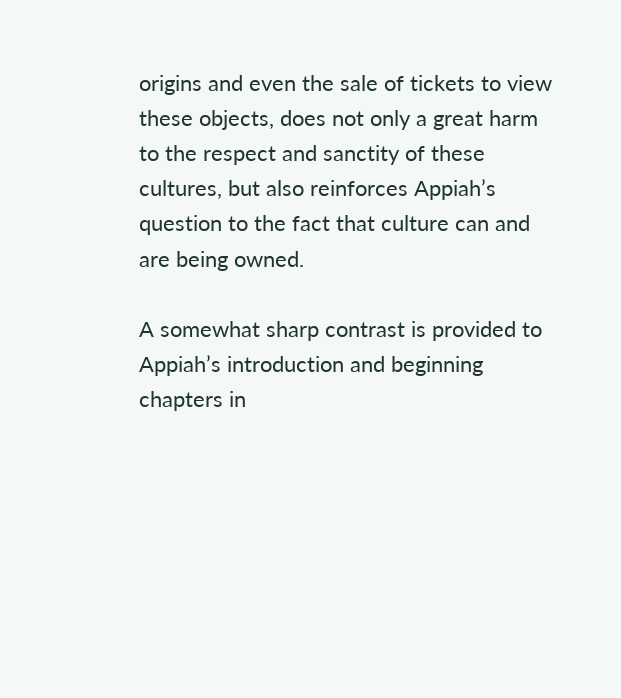origins and even the sale of tickets to view these objects, does not only a great harm to the respect and sanctity of these cultures, but also reinforces Appiah’s question to the fact that culture can and are being owned.

A somewhat sharp contrast is provided to Appiah’s introduction and beginning chapters in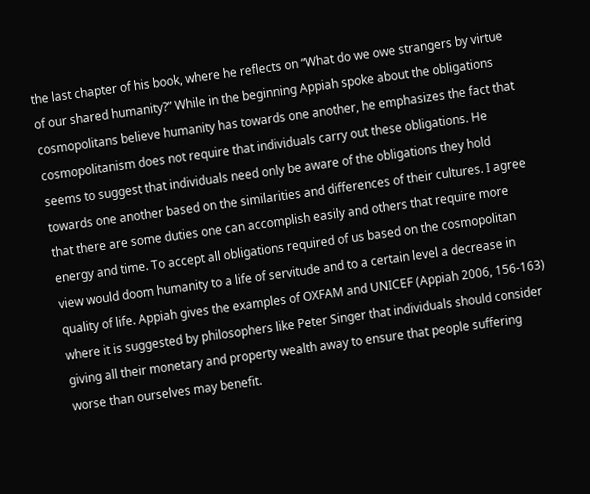the last chapter of his book, where he reflects on “What do we owe strangers by virtue of our shared humanity?” While in the beginning Appiah spoke about the obligations cosmopolitans believe humanity has towards one another, he emphasizes the fact that cosmopolitanism does not require that individuals carry out these obligations. He seems to suggest that individuals need only be aware of the obligations they hold towards one another based on the similarities and differences of their cultures. I agree that there are some duties one can accomplish easily and others that require more energy and time. To accept all obligations required of us based on the cosmopolitan view would doom humanity to a life of servitude and to a certain level a decrease in quality of life. Appiah gives the examples of OXFAM and UNICEF (Appiah 2006, 156-163) where it is suggested by philosophers like Peter Singer that individuals should consider giving all their monetary and property wealth away to ensure that people suffering worse than ourselves may benefit.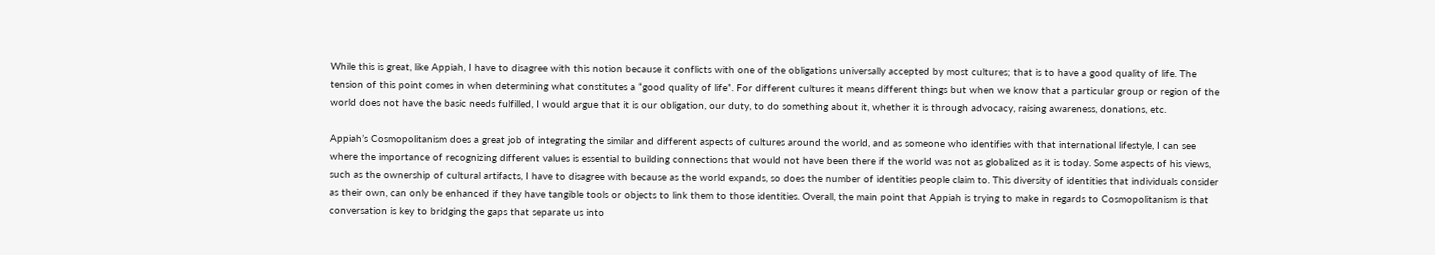While this is great, like Appiah, I have to disagree with this notion because it conflicts with one of the obligations universally accepted by most cultures; that is to have a good quality of life. The tension of this point comes in when determining what constitutes a “good quality of life”. For different cultures it means different things but when we know that a particular group or region of the world does not have the basic needs fulfilled, I would argue that it is our obligation, our duty, to do something about it, whether it is through advocacy, raising awareness, donations, etc.

Appiah’s Cosmopolitanism does a great job of integrating the similar and different aspects of cultures around the world, and as someone who identifies with that international lifestyle, I can see where the importance of recognizing different values is essential to building connections that would not have been there if the world was not as globalized as it is today. Some aspects of his views, such as the ownership of cultural artifacts, I have to disagree with because as the world expands, so does the number of identities people claim to. This diversity of identities that individuals consider as their own, can only be enhanced if they have tangible tools or objects to link them to those identities. Overall, the main point that Appiah is trying to make in regards to Cosmopolitanism is that conversation is key to bridging the gaps that separate us into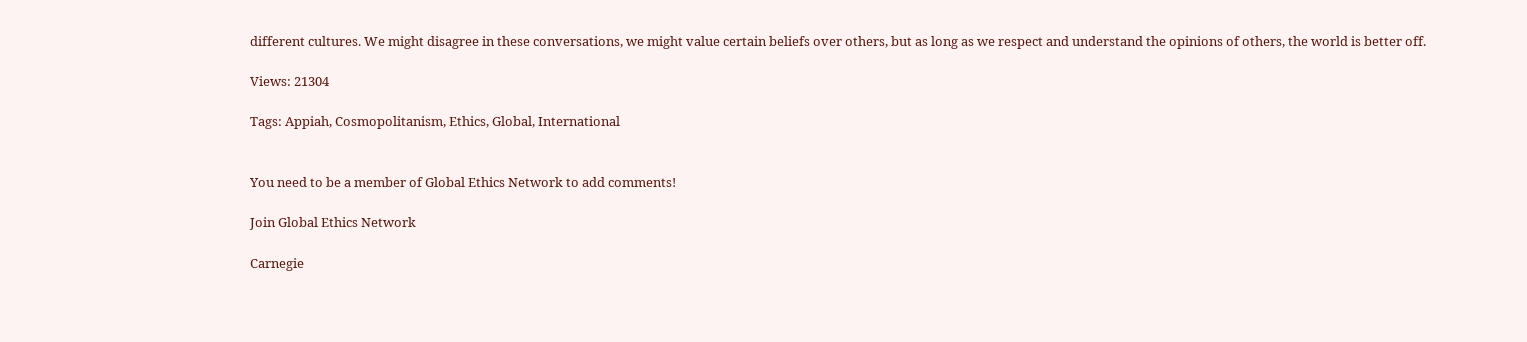different cultures. We might disagree in these conversations, we might value certain beliefs over others, but as long as we respect and understand the opinions of others, the world is better off.

Views: 21304

Tags: Appiah, Cosmopolitanism, Ethics, Global, International


You need to be a member of Global Ethics Network to add comments!

Join Global Ethics Network

Carnegie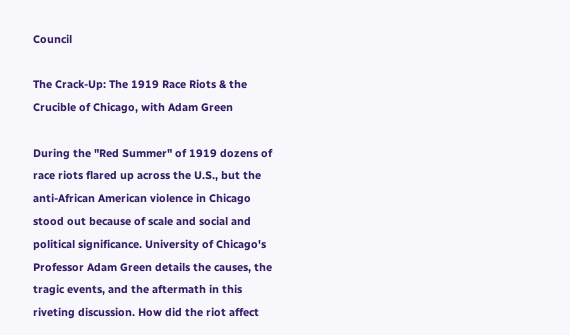Council

The Crack-Up: The 1919 Race Riots & the Crucible of Chicago, with Adam Green

During the "Red Summer" of 1919 dozens of race riots flared up across the U.S., but the anti-African American violence in Chicago stood out because of scale and social and political significance. University of Chicago's Professor Adam Green details the causes, the tragic events, and the aftermath in this riveting discussion. How did the riot affect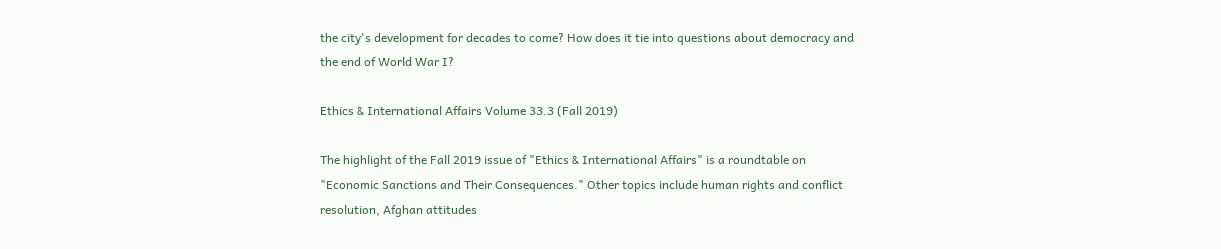the city's development for decades to come? How does it tie into questions about democracy and the end of World War I?

Ethics & International Affairs Volume 33.3 (Fall 2019)

The highlight of the Fall 2019 issue of "Ethics & International Affairs" is a roundtable on "Economic Sanctions and Their Consequences." Other topics include human rights and conflict resolution, Afghan attitudes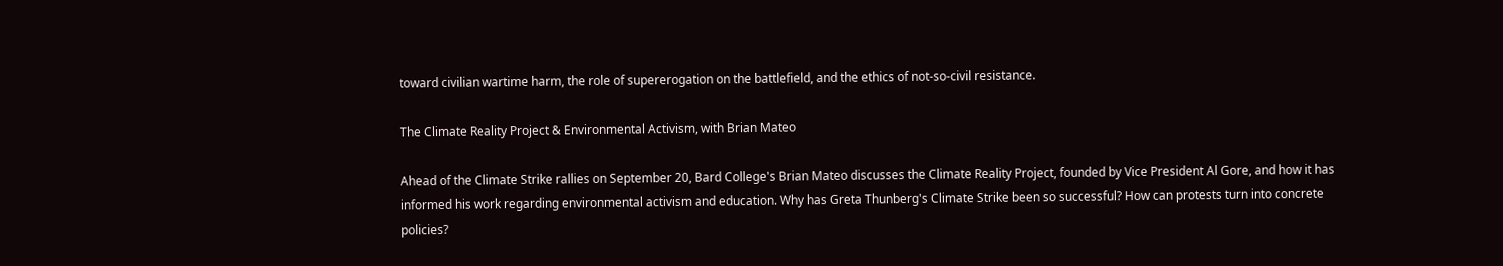toward civilian wartime harm, the role of supererogation on the battlefield, and the ethics of not-so-civil resistance.

The Climate Reality Project & Environmental Activism, with Brian Mateo

Ahead of the Climate Strike rallies on September 20, Bard College's Brian Mateo discusses the Climate Reality Project, founded by Vice President Al Gore, and how it has informed his work regarding environmental activism and education. Why has Greta Thunberg's Climate Strike been so successful? How can protests turn into concrete policies?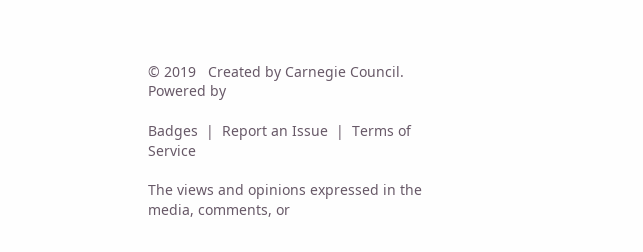© 2019   Created by Carnegie Council.   Powered by

Badges  |  Report an Issue  |  Terms of Service

The views and opinions expressed in the media, comments, or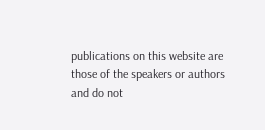publications on this website are those of the speakers or authors and do not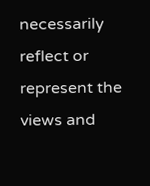necessarily reflect or represent the views and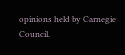opinions held by Carnegie Council.